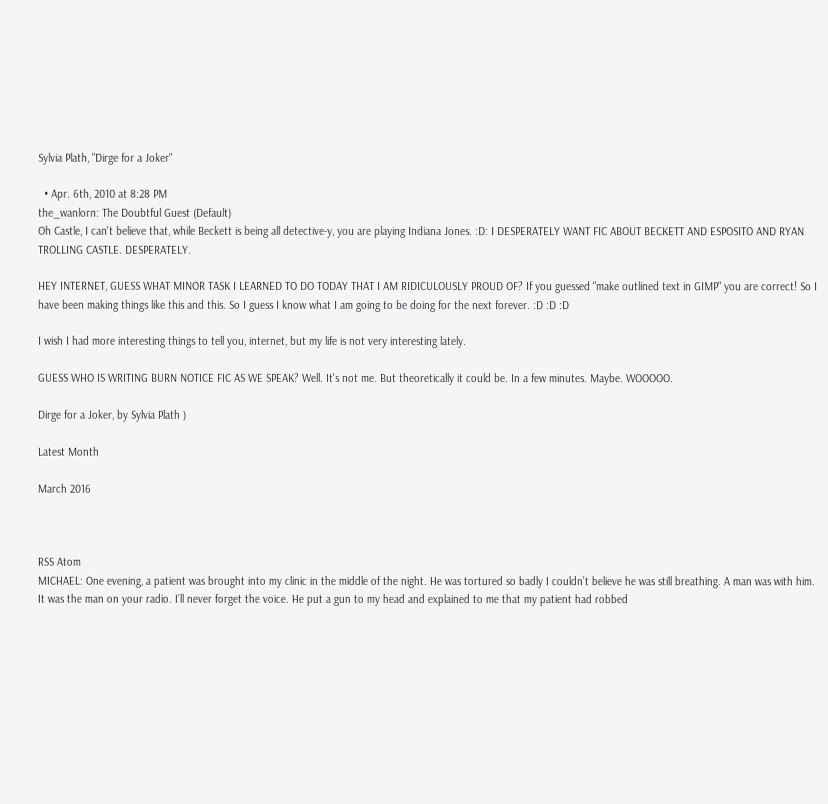Sylvia Plath, "Dirge for a Joker"

  • Apr. 6th, 2010 at 8:28 PM
the_wanlorn: The Doubtful Guest (Default)
Oh Castle, I can't believe that, while Beckett is being all detective-y, you are playing Indiana Jones. :D: I DESPERATELY WANT FIC ABOUT BECKETT AND ESPOSITO AND RYAN TROLLING CASTLE. DESPERATELY.

HEY INTERNET, GUESS WHAT MINOR TASK I LEARNED TO DO TODAY THAT I AM RIDICULOUSLY PROUD OF? If you guessed "make outlined text in GIMP" you are correct! So I have been making things like this and this. So I guess I know what I am going to be doing for the next forever. :D :D :D

I wish I had more interesting things to tell you, internet, but my life is not very interesting lately.

GUESS WHO IS WRITING BURN NOTICE FIC AS WE SPEAK? Well. It's not me. But theoretically it could be. In a few minutes. Maybe. WOOOOO.

Dirge for a Joker, by Sylvia Plath )

Latest Month

March 2016



RSS Atom
MICHAEL: One evening, a patient was brought into my clinic in the middle of the night. He was tortured so badly I couldn’t believe he was still breathing. A man was with him. It was the man on your radio. I’ll never forget the voice. He put a gun to my head and explained to me that my patient had robbed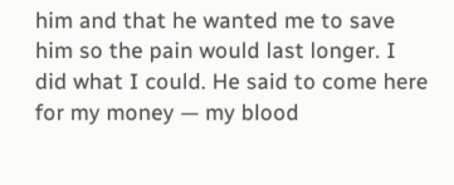him and that he wanted me to save him so the pain would last longer. I did what I could. He said to come here for my money — my blood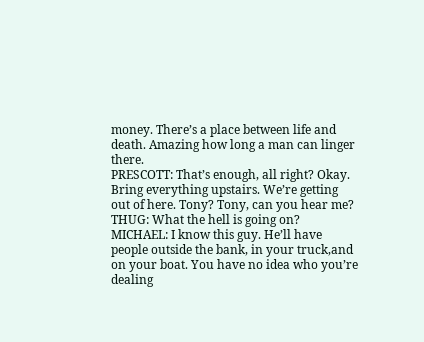money. There’s a place between life and death. Amazing how long a man can linger there.
PRESCOTT: That’s enough, all right? Okay. Bring everything upstairs. We’re getting out of here. Tony? Tony, can you hear me?
THUG: What the hell is going on?
MICHAEL: I know this guy. He’ll have people outside the bank, in your truck,and on your boat. You have no idea who you’re dealing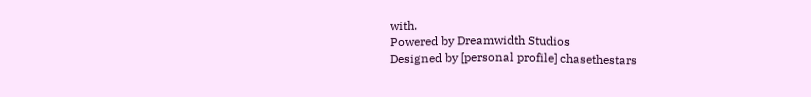with.
Powered by Dreamwidth Studios
Designed by [personal profile] chasethestars